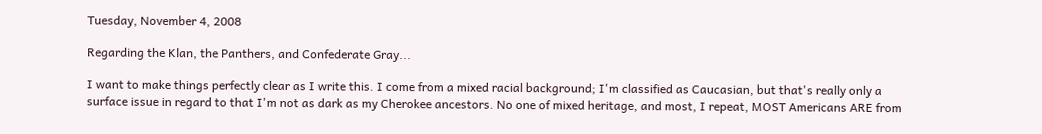Tuesday, November 4, 2008

Regarding the Klan, the Panthers, and Confederate Gray...

I want to make things perfectly clear as I write this. I come from a mixed racial background; I'm classified as Caucasian, but that's really only a surface issue in regard to that I'm not as dark as my Cherokee ancestors. No one of mixed heritage, and most, I repeat, MOST Americans ARE from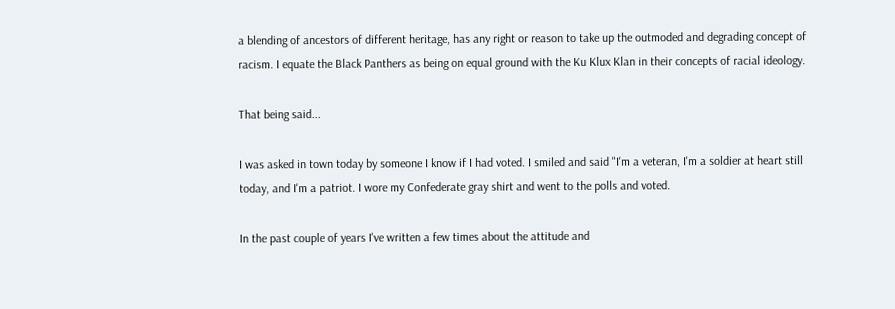a blending of ancestors of different heritage, has any right or reason to take up the outmoded and degrading concept of racism. I equate the Black Panthers as being on equal ground with the Ku Klux Klan in their concepts of racial ideology.

That being said...

I was asked in town today by someone I know if I had voted. I smiled and said "I'm a veteran, I'm a soldier at heart still today, and I'm a patriot. I wore my Confederate gray shirt and went to the polls and voted.

In the past couple of years I've written a few times about the attitude and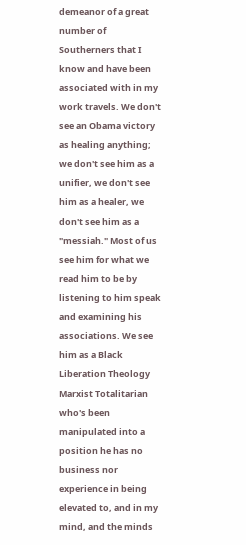demeanor of a great number of Southerners that I know and have been associated with in my work travels. We don't see an Obama victory as healing anything; we don't see him as a unifier, we don't see him as a healer, we don't see him as a "messiah." Most of us see him for what we read him to be by listening to him speak and examining his associations. We see him as a Black Liberation Theology Marxist Totalitarian who's been manipulated into a position he has no business nor experience in being elevated to, and in my mind, and the minds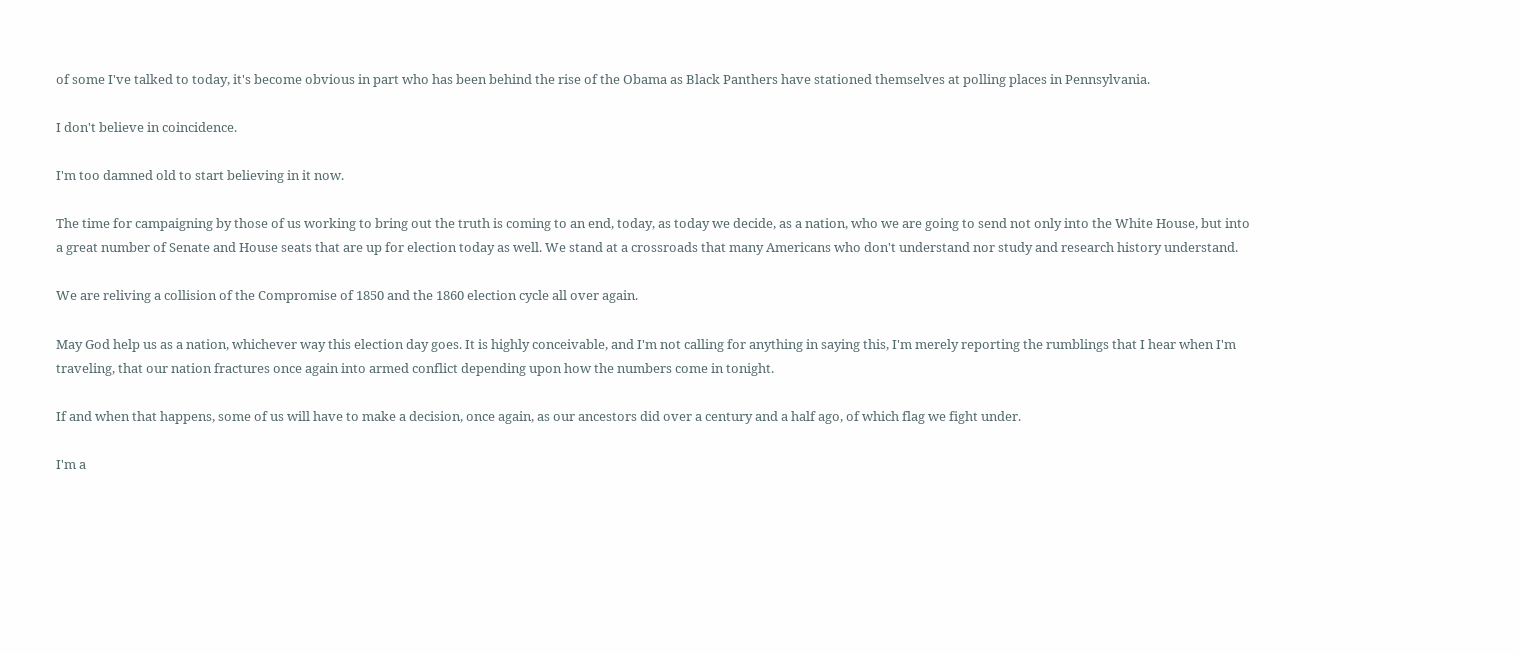of some I've talked to today, it's become obvious in part who has been behind the rise of the Obama as Black Panthers have stationed themselves at polling places in Pennsylvania.

I don't believe in coincidence.

I'm too damned old to start believing in it now.

The time for campaigning by those of us working to bring out the truth is coming to an end, today, as today we decide, as a nation, who we are going to send not only into the White House, but into a great number of Senate and House seats that are up for election today as well. We stand at a crossroads that many Americans who don't understand nor study and research history understand.

We are reliving a collision of the Compromise of 1850 and the 1860 election cycle all over again.

May God help us as a nation, whichever way this election day goes. It is highly conceivable, and I'm not calling for anything in saying this, I'm merely reporting the rumblings that I hear when I'm traveling, that our nation fractures once again into armed conflict depending upon how the numbers come in tonight.

If and when that happens, some of us will have to make a decision, once again, as our ancestors did over a century and a half ago, of which flag we fight under.

I'm a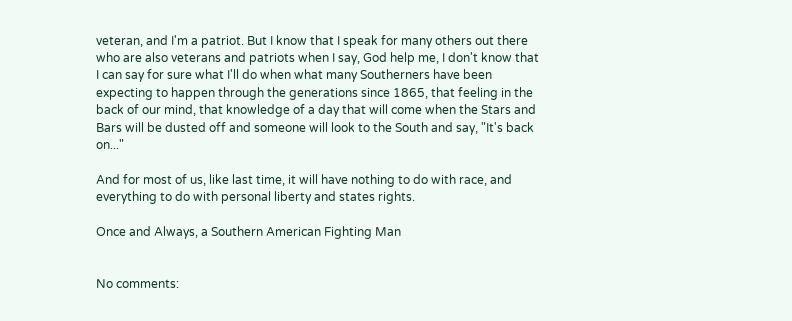veteran, and I'm a patriot. But I know that I speak for many others out there who are also veterans and patriots when I say, God help me, I don't know that I can say for sure what I'll do when what many Southerners have been expecting to happen through the generations since 1865, that feeling in the back of our mind, that knowledge of a day that will come when the Stars and Bars will be dusted off and someone will look to the South and say, "It's back on..."

And for most of us, like last time, it will have nothing to do with race, and everything to do with personal liberty and states rights.

Once and Always, a Southern American Fighting Man


No comments: